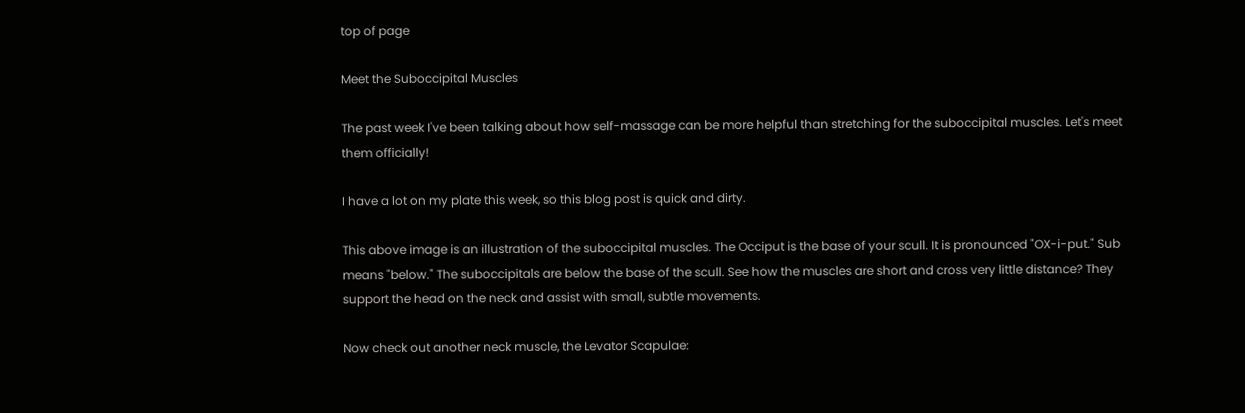top of page

Meet the Suboccipital Muscles

The past week I've been talking about how self-massage can be more helpful than stretching for the suboccipital muscles. Let's meet them officially!

I have a lot on my plate this week, so this blog post is quick and dirty.

This above image is an illustration of the suboccipital muscles. The Occiput is the base of your scull. It is pronounced "OX-i-put." Sub means "below." The suboccipitals are below the base of the scull. See how the muscles are short and cross very little distance? They support the head on the neck and assist with small, subtle movements.

Now check out another neck muscle, the Levator Scapulae: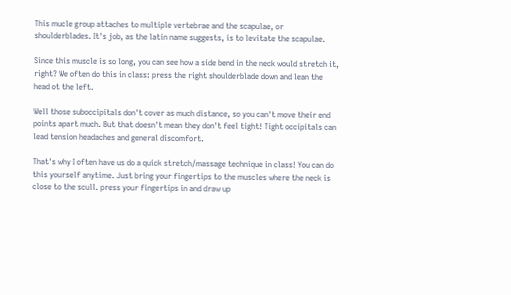This mucle group attaches to multiple vertebrae and the scapulae, or shoulderblades. It's job, as the latin name suggests, is to levitate the scapulae.

Since this muscle is so long, you can see how a side bend in the neck would stretch it, right? We often do this in class: press the right shoulderblade down and lean the head ot the left.

Well those suboccipitals don't cover as much distance, so you can't move their end points apart much. But that doesn't mean they don't feel tight! Tight occipitals can lead tension headaches and general discomfort.

That's why I often have us do a quick stretch/massage technique in class! You can do this yourself anytime. Just bring your fingertips to the muscles where the neck is close to the scull. press your fingertips in and draw up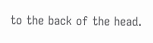to the back of the head.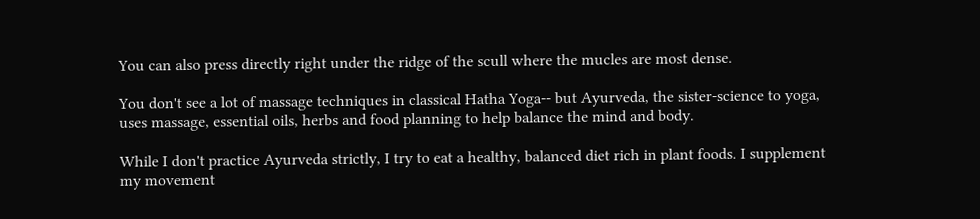You can also press directly right under the ridge of the scull where the mucles are most dense.

You don't see a lot of massage techniques in classical Hatha Yoga-- but Ayurveda, the sister-science to yoga, uses massage, essential oils, herbs and food planning to help balance the mind and body.

While I don't practice Ayurveda strictly, I try to eat a healthy, balanced diet rich in plant foods. I supplement my movement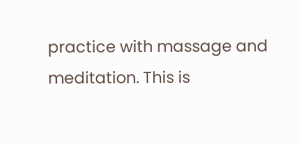practice with massage and meditation. This is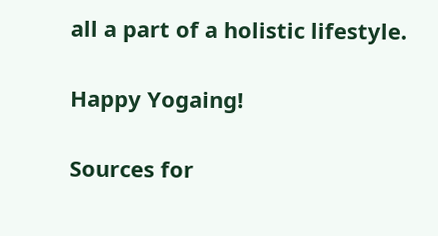all a part of a holistic lifestyle.

Happy Yogaing!

Sources for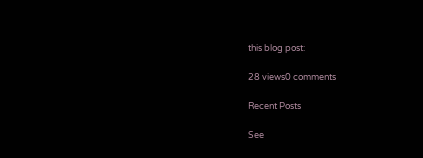this blog post:

28 views0 comments

Recent Posts

See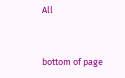All


bottom of page